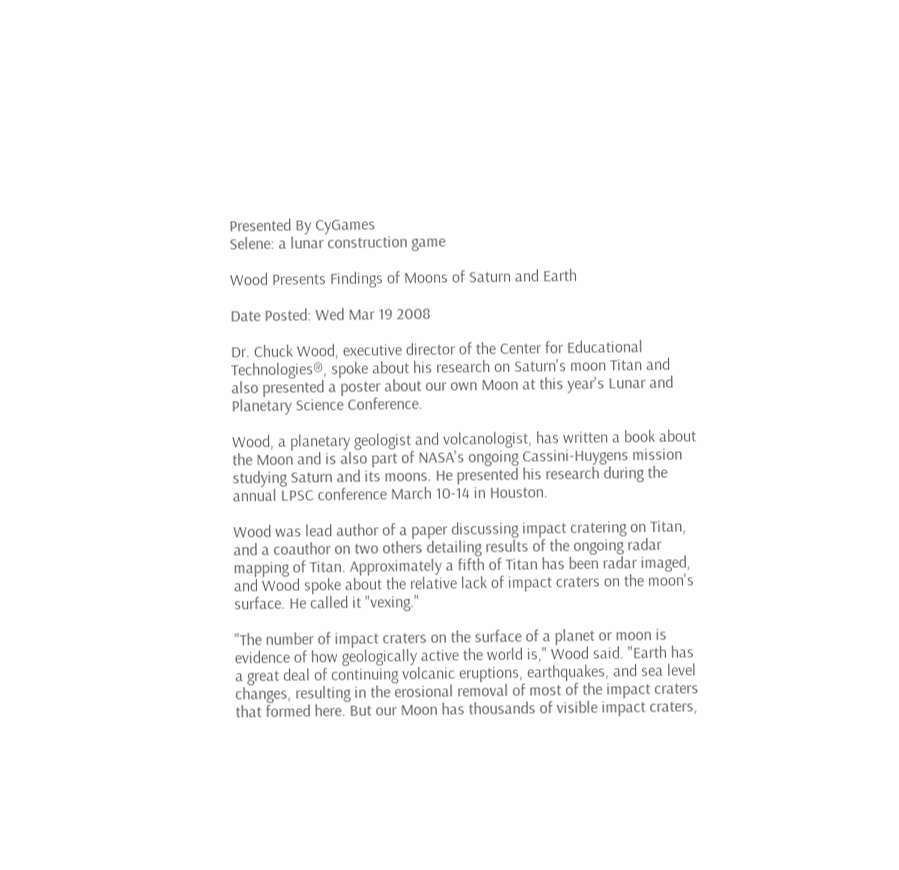Presented By CyGames
Selene: a lunar construction game

Wood Presents Findings of Moons of Saturn and Earth

Date Posted: Wed Mar 19 2008

Dr. Chuck Wood, executive director of the Center for Educational Technologies®, spoke about his research on Saturn's moon Titan and also presented a poster about our own Moon at this year's Lunar and Planetary Science Conference.

Wood, a planetary geologist and volcanologist, has written a book about the Moon and is also part of NASA's ongoing Cassini-Huygens mission studying Saturn and its moons. He presented his research during the annual LPSC conference March 10-14 in Houston.

Wood was lead author of a paper discussing impact cratering on Titan, and a coauthor on two others detailing results of the ongoing radar mapping of Titan. Approximately a fifth of Titan has been radar imaged, and Wood spoke about the relative lack of impact craters on the moon's surface. He called it "vexing."

"The number of impact craters on the surface of a planet or moon is evidence of how geologically active the world is," Wood said. "Earth has a great deal of continuing volcanic eruptions, earthquakes, and sea level changes, resulting in the erosional removal of most of the impact craters that formed here. But our Moon has thousands of visible impact craters,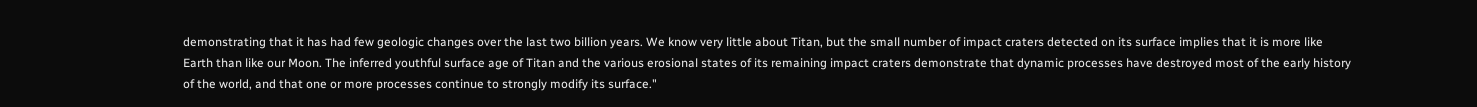demonstrating that it has had few geologic changes over the last two billion years. We know very little about Titan, but the small number of impact craters detected on its surface implies that it is more like Earth than like our Moon. The inferred youthful surface age of Titan and the various erosional states of its remaining impact craters demonstrate that dynamic processes have destroyed most of the early history of the world, and that one or more processes continue to strongly modify its surface."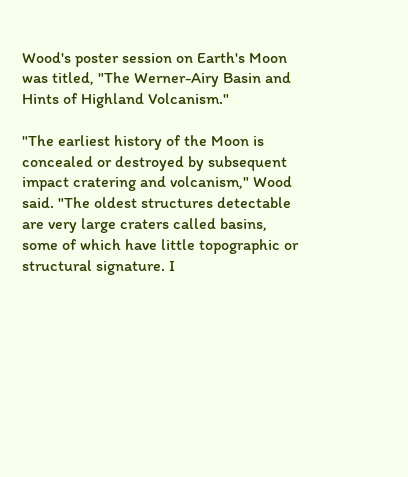Wood's poster session on Earth's Moon was titled, "The Werner-Airy Basin and Hints of Highland Volcanism."

"The earliest history of the Moon is concealed or destroyed by subsequent impact cratering and volcanism," Wood said. "The oldest structures detectable are very large craters called basins, some of which have little topographic or structural signature. I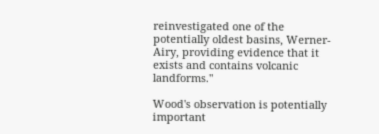reinvestigated one of the potentially oldest basins, Werner-Airy, providing evidence that it exists and contains volcanic landforms."

Wood's observation is potentially important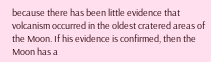because there has been little evidence that volcanism occurred in the oldest cratered areas of the Moon. If his evidence is confirmed, then the Moon has a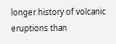longer history of volcanic eruptions than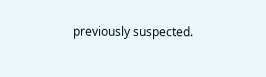previously suspected.